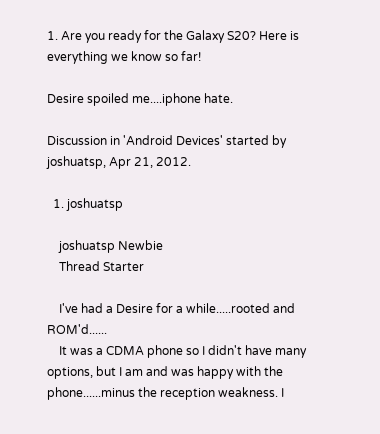1. Are you ready for the Galaxy S20? Here is everything we know so far!

Desire spoiled me....iphone hate.

Discussion in 'Android Devices' started by joshuatsp, Apr 21, 2012.

  1. joshuatsp

    joshuatsp Newbie
    Thread Starter

    I've had a Desire for a while.....rooted and ROM'd......
    It was a CDMA phone so I didn't have many options, but I am and was happy with the phone......minus the reception weakness. I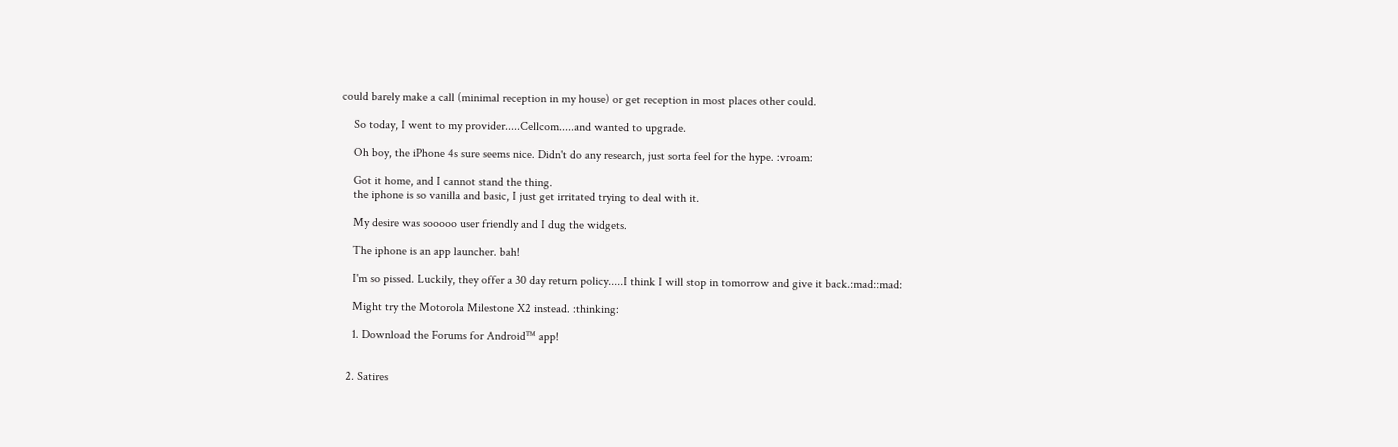could barely make a call (minimal reception in my house) or get reception in most places other could.

    So today, I went to my provider.....Cellcom.....and wanted to upgrade.

    Oh boy, the iPhone 4s sure seems nice. Didn't do any research, just sorta feel for the hype. :vroam:

    Got it home, and I cannot stand the thing.
    the iphone is so vanilla and basic, I just get irritated trying to deal with it.

    My desire was sooooo user friendly and I dug the widgets.

    The iphone is an app launcher. bah!

    I'm so pissed. Luckily, they offer a 30 day return policy.....I think I will stop in tomorrow and give it back.:mad::mad:

    Might try the Motorola Milestone X2 instead. :thinking:

    1. Download the Forums for Android™ app!


  2. Satires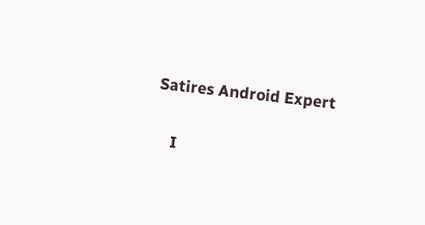Satires Android Expert

    I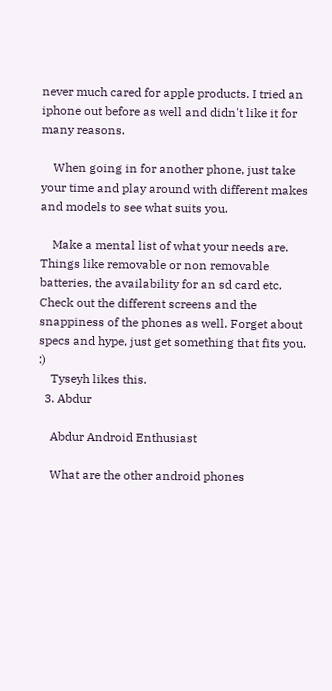never much cared for apple products. I tried an iphone out before as well and didn't like it for many reasons.

    When going in for another phone, just take your time and play around with different makes and models to see what suits you.

    Make a mental list of what your needs are. Things like removable or non removable batteries, the availability for an sd card etc. Check out the different screens and the snappiness of the phones as well. Forget about specs and hype, just get something that fits you. :)
    Tyseyh likes this.
  3. Abdur

    Abdur Android Enthusiast

    What are the other android phones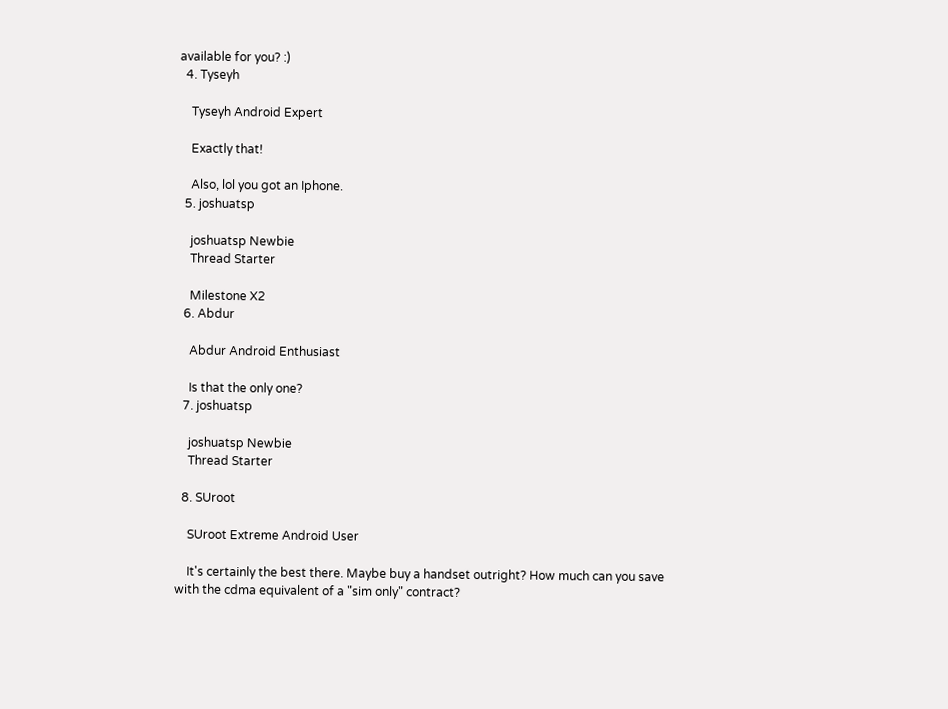available for you? :)
  4. Tyseyh

    Tyseyh Android Expert

    Exactly that!

    Also, lol you got an Iphone.
  5. joshuatsp

    joshuatsp Newbie
    Thread Starter

    Milestone X2
  6. Abdur

    Abdur Android Enthusiast

    Is that the only one?
  7. joshuatsp

    joshuatsp Newbie
    Thread Starter

  8. SUroot

    SUroot Extreme Android User

    It's certainly the best there. Maybe buy a handset outright? How much can you save with the cdma equivalent of a "sim only" contract?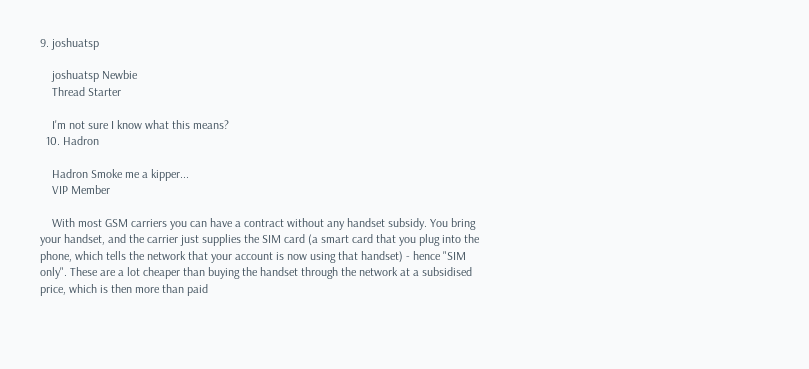9. joshuatsp

    joshuatsp Newbie
    Thread Starter

    I'm not sure I know what this means?
  10. Hadron

    Hadron Smoke me a kipper...
    VIP Member

    With most GSM carriers you can have a contract without any handset subsidy. You bring your handset, and the carrier just supplies the SIM card (a smart card that you plug into the phone, which tells the network that your account is now using that handset) - hence "SIM only". These are a lot cheaper than buying the handset through the network at a subsidised price, which is then more than paid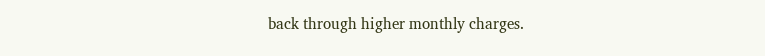back through higher monthly charges.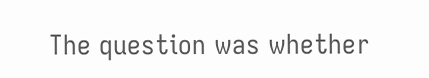The question was whether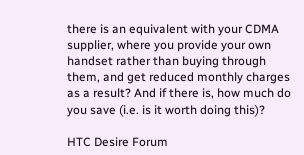there is an equivalent with your CDMA supplier, where you provide your own handset rather than buying through them, and get reduced monthly charges as a result? And if there is, how much do you save (i.e. is it worth doing this)?

HTC Desire Forum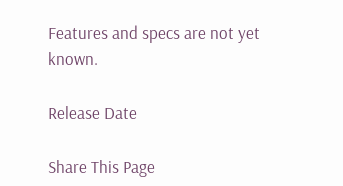Features and specs are not yet known.

Release Date

Share This Page